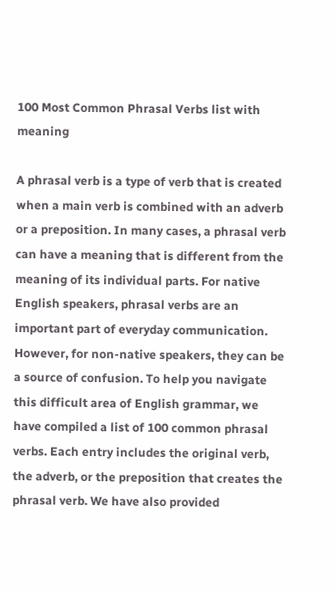100 Most Common Phrasal Verbs list with meaning

A phrasal verb is a type of verb that is created when a main verb is combined with an adverb or a preposition. In many cases, a phrasal verb can have a meaning that is different from the meaning of its individual parts. For native English speakers, phrasal verbs are an important part of everyday communication. However, for non-native speakers, they can be a source of confusion. To help you navigate this difficult area of English grammar, we have compiled a list of 100 common phrasal verbs. Each entry includes the original verb, the adverb, or the preposition that creates the phrasal verb. We have also provided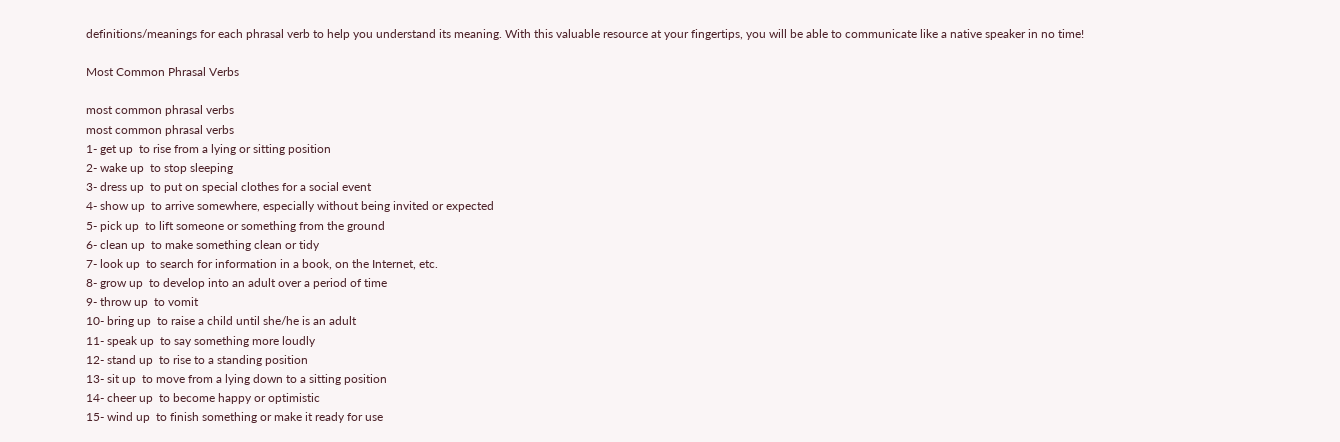definitions/meanings for each phrasal verb to help you understand its meaning. With this valuable resource at your fingertips, you will be able to communicate like a native speaker in no time!

Most Common Phrasal Verbs

most common phrasal verbs
most common phrasal verbs
1- get up  to rise from a lying or sitting position
2- wake up  to stop sleeping
3- dress up  to put on special clothes for a social event
4- show up  to arrive somewhere, especially without being invited or expected
5- pick up  to lift someone or something from the ground
6- clean up  to make something clean or tidy
7- look up  to search for information in a book, on the Internet, etc.
8- grow up  to develop into an adult over a period of time
9- throw up  to vomit
10- bring up  to raise a child until she/he is an adult
11- speak up  to say something more loudly
12- stand up  to rise to a standing position
13- sit up  to move from a lying down to a sitting position
14- cheer up  to become happy or optimistic
15- wind up  to finish something or make it ready for use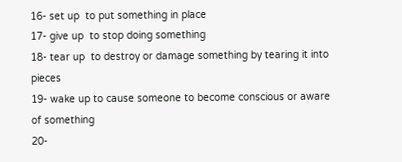16- set up  to put something in place
17- give up  to stop doing something
18- tear up  to destroy or damage something by tearing it into pieces
19- wake up to cause someone to become conscious or aware of something
20-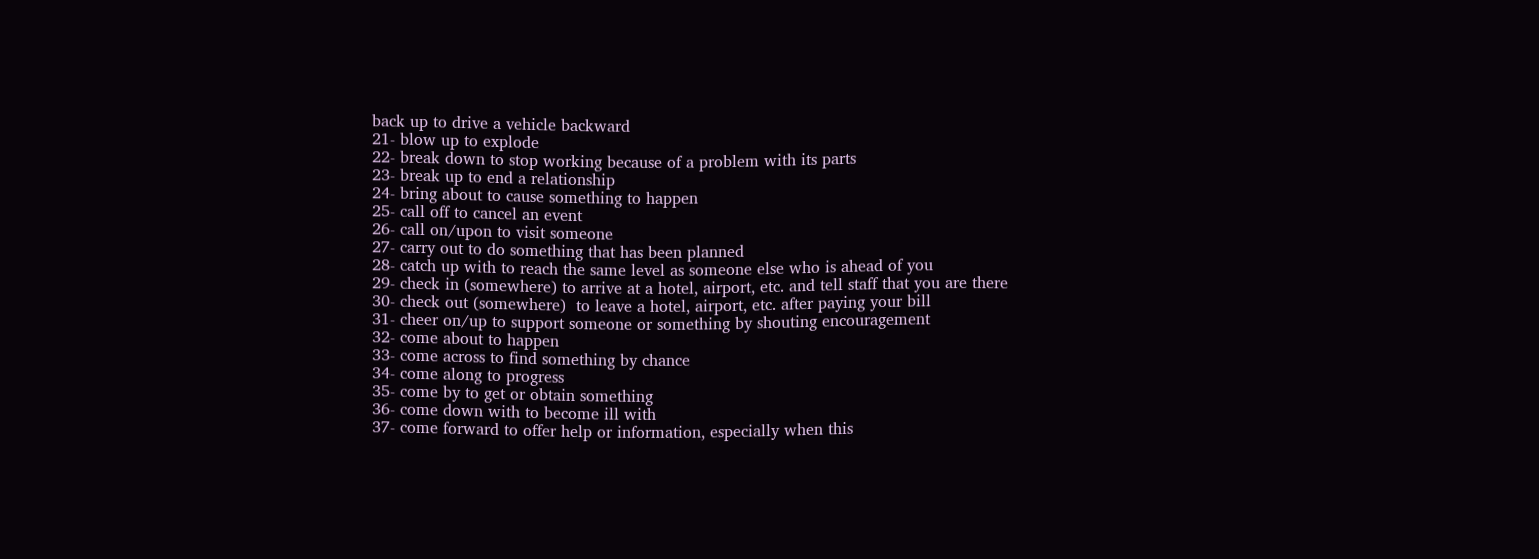back up to drive a vehicle backward
21- blow up to explode
22- break down to stop working because of a problem with its parts
23- break up to end a relationship
24- bring about to cause something to happen
25- call off to cancel an event
26- call on/upon to visit someone
27- carry out to do something that has been planned
28- catch up with to reach the same level as someone else who is ahead of you
29- check in (somewhere) to arrive at a hotel, airport, etc. and tell staff that you are there
30- check out (somewhere)  to leave a hotel, airport, etc. after paying your bill
31- cheer on/up to support someone or something by shouting encouragement
32- come about to happen
33- come across to find something by chance
34- come along to progress
35- come by to get or obtain something
36- come down with to become ill with
37- come forward to offer help or information, especially when this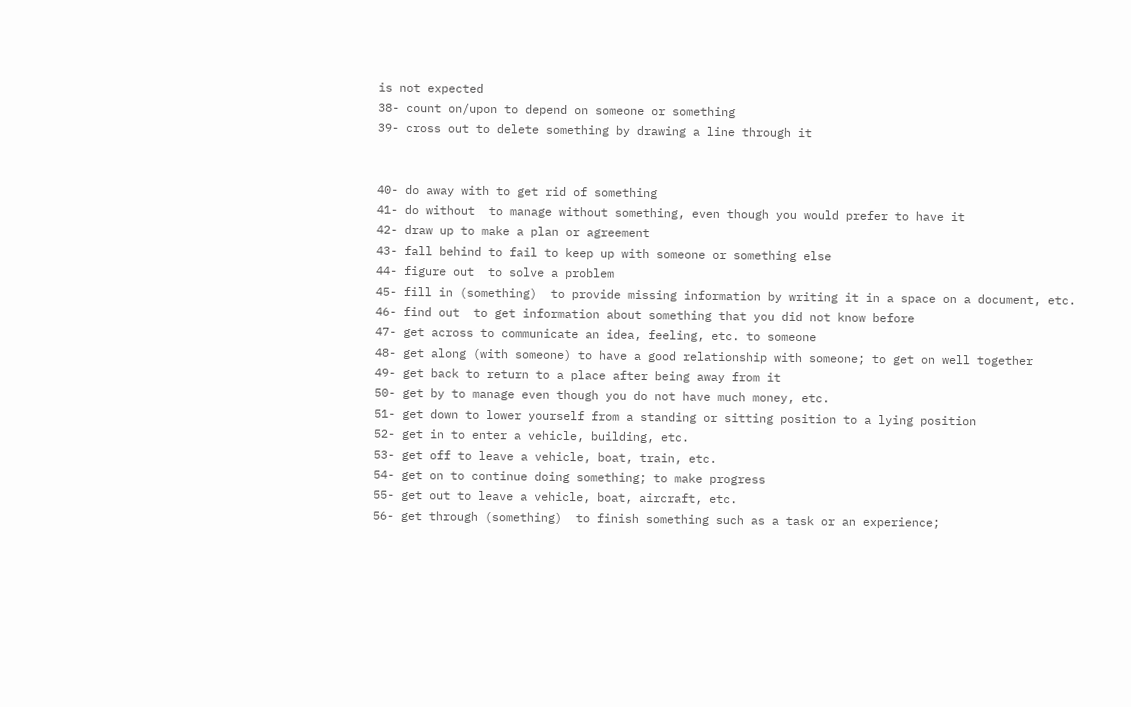is not expected
38- count on/upon to depend on someone or something
39- cross out to delete something by drawing a line through it


40- do away with to get rid of something
41- do without  to manage without something, even though you would prefer to have it
42- draw up to make a plan or agreement
43- fall behind to fail to keep up with someone or something else
44- figure out  to solve a problem
45- fill in (something)  to provide missing information by writing it in a space on a document, etc.
46- find out  to get information about something that you did not know before
47- get across to communicate an idea, feeling, etc. to someone
48- get along (with someone) to have a good relationship with someone; to get on well together
49- get back to return to a place after being away from it
50- get by to manage even though you do not have much money, etc.
51- get down to lower yourself from a standing or sitting position to a lying position
52- get in to enter a vehicle, building, etc.
53- get off to leave a vehicle, boat, train, etc.
54- get on to continue doing something; to make progress
55- get out to leave a vehicle, boat, aircraft, etc.
56- get through (something)  to finish something such as a task or an experience;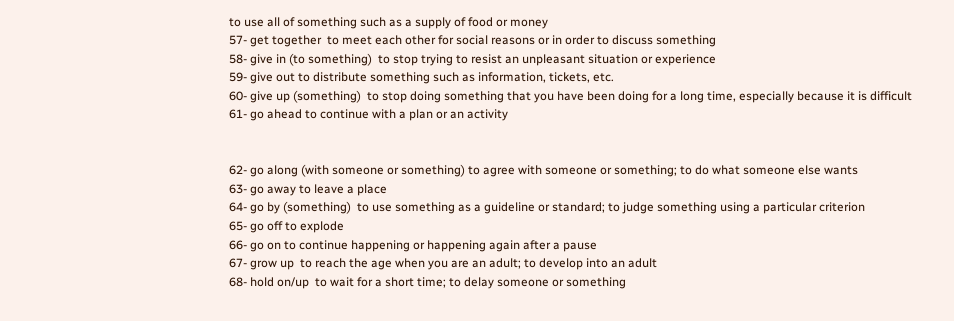to use all of something such as a supply of food or money
57- get together  to meet each other for social reasons or in order to discuss something
58- give in (to something)  to stop trying to resist an unpleasant situation or experience
59- give out to distribute something such as information, tickets, etc.
60- give up (something)  to stop doing something that you have been doing for a long time, especially because it is difficult
61- go ahead to continue with a plan or an activity


62- go along (with someone or something) to agree with someone or something; to do what someone else wants
63- go away to leave a place
64- go by (something)  to use something as a guideline or standard; to judge something using a particular criterion
65- go off to explode
66- go on to continue happening or happening again after a pause
67- grow up  to reach the age when you are an adult; to develop into an adult
68- hold on/up  to wait for a short time; to delay someone or something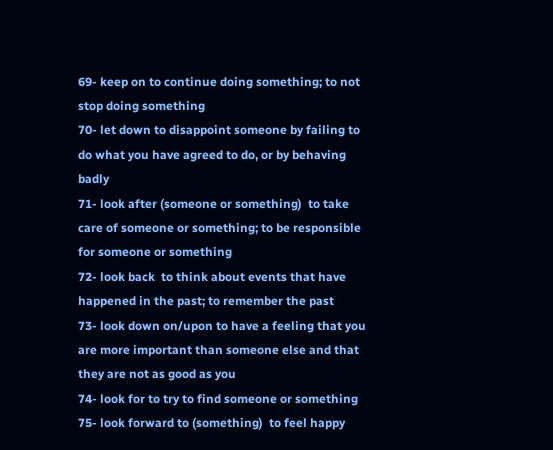69- keep on to continue doing something; to not stop doing something
70- let down to disappoint someone by failing to do what you have agreed to do, or by behaving badly
71- look after (someone or something)  to take care of someone or something; to be responsible for someone or something
72- look back  to think about events that have happened in the past; to remember the past
73- look down on/upon to have a feeling that you are more important than someone else and that they are not as good as you
74- look for to try to find someone or something
75- look forward to (something)  to feel happy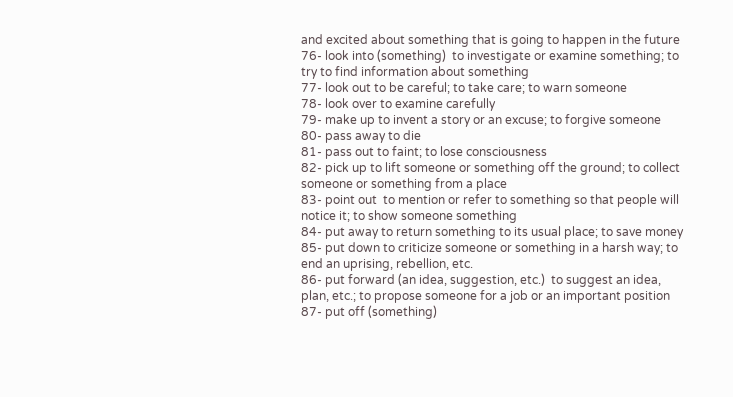and excited about something that is going to happen in the future
76- look into (something)  to investigate or examine something; to try to find information about something
77- look out to be careful; to take care; to warn someone
78- look over to examine carefully
79- make up to invent a story or an excuse; to forgive someone
80- pass away to die
81- pass out to faint; to lose consciousness
82- pick up to lift someone or something off the ground; to collect someone or something from a place
83- point out  to mention or refer to something so that people will notice it; to show someone something
84- put away to return something to its usual place; to save money
85- put down to criticize someone or something in a harsh way; to end an uprising, rebellion, etc.
86- put forward (an idea, suggestion, etc.)  to suggest an idea, plan, etc.; to propose someone for a job or an important position
87- put off (something)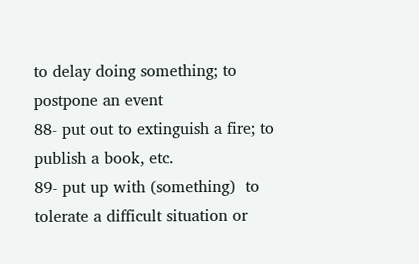to delay doing something; to postpone an event
88- put out to extinguish a fire; to publish a book, etc.
89- put up with (something)  to tolerate a difficult situation or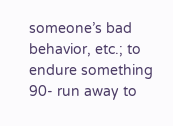someone’s bad behavior, etc.; to endure something
90- run away to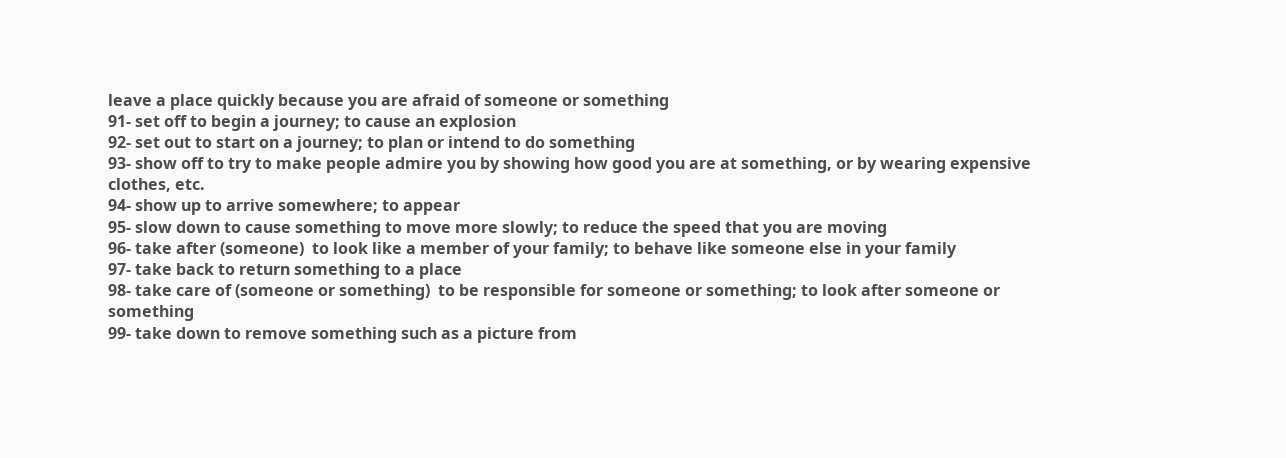leave a place quickly because you are afraid of someone or something
91- set off to begin a journey; to cause an explosion
92- set out to start on a journey; to plan or intend to do something
93- show off to try to make people admire you by showing how good you are at something, or by wearing expensive clothes, etc.
94- show up to arrive somewhere; to appear
95- slow down to cause something to move more slowly; to reduce the speed that you are moving
96- take after (someone)  to look like a member of your family; to behave like someone else in your family
97- take back to return something to a place
98- take care of (someone or something)  to be responsible for someone or something; to look after someone or something
99- take down to remove something such as a picture from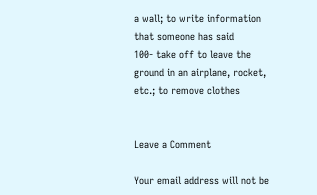a wall; to write information that someone has said
100- take off to leave the ground in an airplane, rocket, etc.; to remove clothes


Leave a Comment

Your email address will not be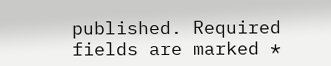published. Required fields are marked *